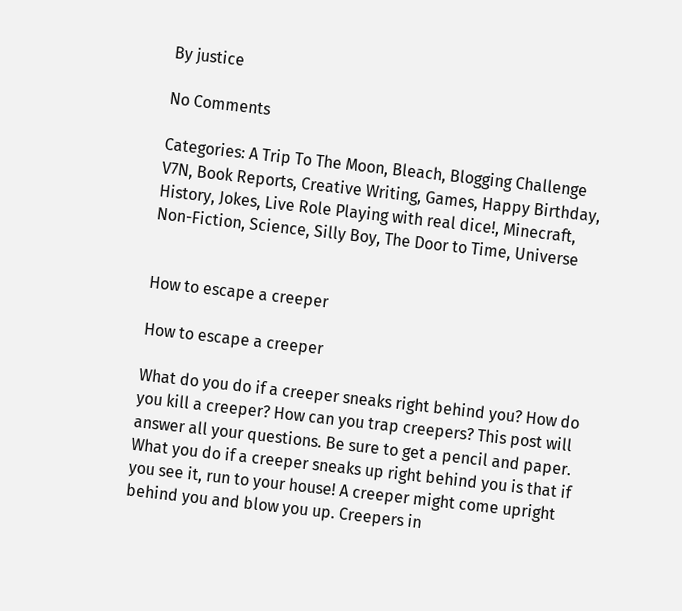By justice

No Comments

Categories: A Trip To The Moon, Bleach, Blogging Challenge V7N, Book Reports, Creative Writing, Games, Happy Birthday, History, Jokes, Live Role Playing with real dice!, Minecraft, Non-Fiction, Science, Silly Boy, The Door to Time, Universe


How to escape a creeper

How to escape a creeper

What do you do if a creeper sneaks right behind you? How do you kill a creeper? How can you trap creepers? This post will answer all your questions. Be sure to get a pencil and paper.
What you do if a creeper sneaks up right behind you is that if you see it, run to your house! A creeper might come upright behind you and blow you up. Creepers in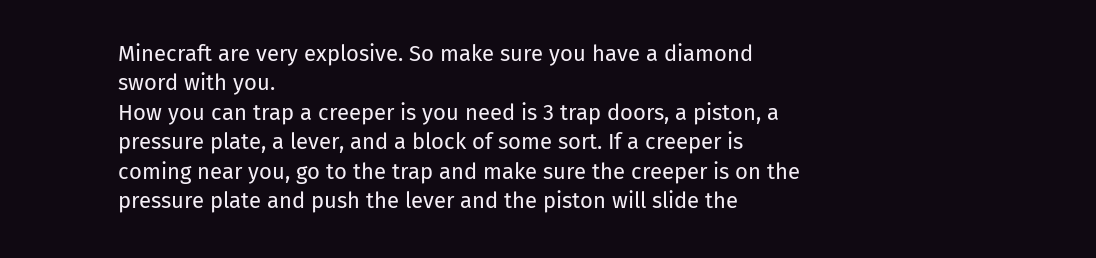Minecraft are very explosive. So make sure you have a diamond sword with you.
How you can trap a creeper is you need is 3 trap doors, a piston, a pressure plate, a lever, and a block of some sort. If a creeper is coming near you, go to the trap and make sure the creeper is on the pressure plate and push the lever and the piston will slide the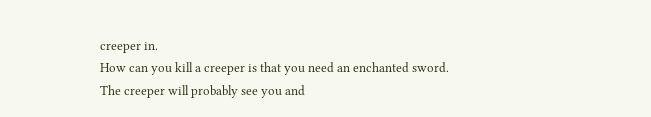creeper in.
How can you kill a creeper is that you need an enchanted sword. The creeper will probably see you and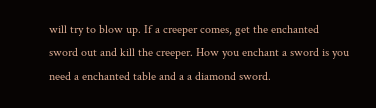will try to blow up. If a creeper comes, get the enchanted sword out and kill the creeper. How you enchant a sword is you need a enchanted table and a a diamond sword.